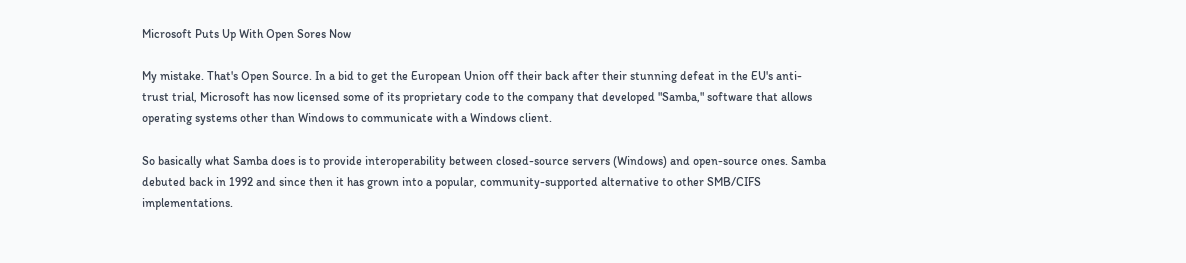Microsoft Puts Up With Open Sores Now

My mistake. That's Open Source. In a bid to get the European Union off their back after their stunning defeat in the EU's anti-trust trial, Microsoft has now licensed some of its proprietary code to the company that developed "Samba," software that allows operating systems other than Windows to communicate with a Windows client.

So basically what Samba does is to provide interoperability between closed-source servers (Windows) and open-source ones. Samba debuted back in 1992 and since then it has grown into a popular, community-supported alternative to other SMB/CIFS implementations.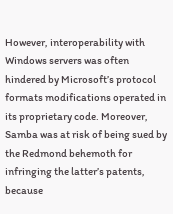However, interoperability with Windows servers was often hindered by Microsoft’s protocol formats modifications operated in its proprietary code. Moreover, Samba was at risk of being sued by the Redmond behemoth for infringing the latter’s patents, because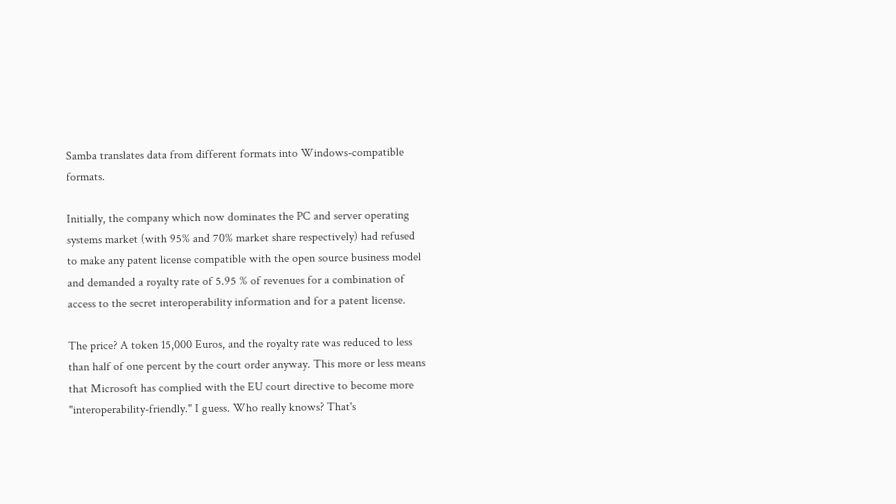Samba translates data from different formats into Windows-compatible formats.

Initially, the company which now dominates the PC and server operating systems market (with 95% and 70% market share respectively) had refused to make any patent license compatible with the open source business model and demanded a royalty rate of 5.95 % of revenues for a combination of access to the secret interoperability information and for a patent license.

The price? A token 15,000 Euros, and the royalty rate was reduced to less than half of one percent by the court order anyway. This more or less means that Microsoft has complied with the EU court directive to become more "interoperability-friendly." I guess. Who really knows? That's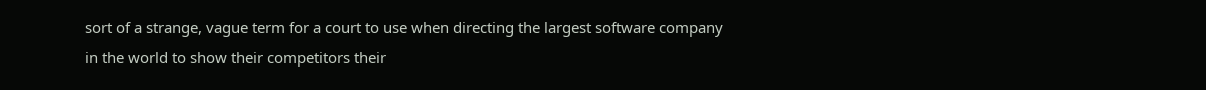sort of a strange, vague term for a court to use when directing the largest software company in the world to show their competitors their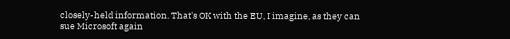closely-held information. That's OK with the EU, I imagine, as they can sue Microsoft again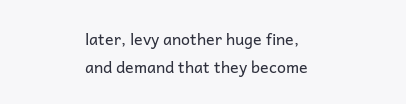later, levy another huge fine, and demand that they become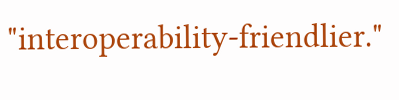"interoperability-friendlier."